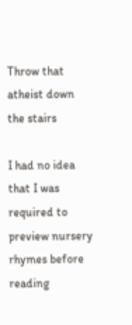Throw that atheist down the stairs

I had no idea that I was required to preview nursery rhymes before reading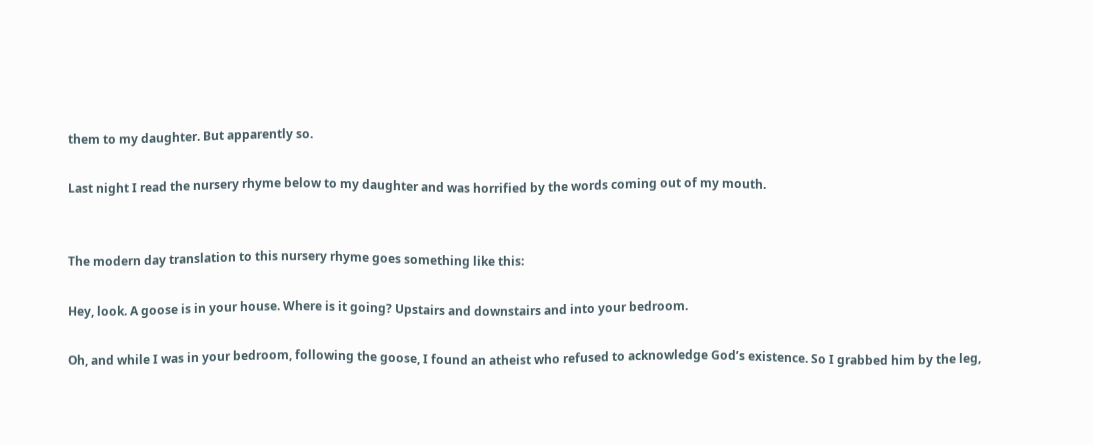them to my daughter. But apparently so.

Last night I read the nursery rhyme below to my daughter and was horrified by the words coming out of my mouth.


The modern day translation to this nursery rhyme goes something like this:

Hey, look. A goose is in your house. Where is it going? Upstairs and downstairs and into your bedroom.

Oh, and while I was in your bedroom, following the goose, I found an atheist who refused to acknowledge God’s existence. So I grabbed him by the leg,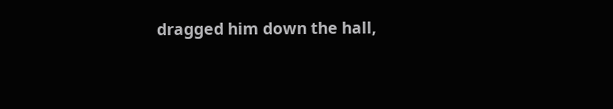dragged him down the hall,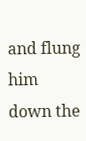and flung him down the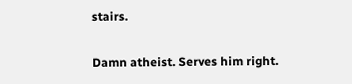stairs.

Damn atheist. Serves him right.